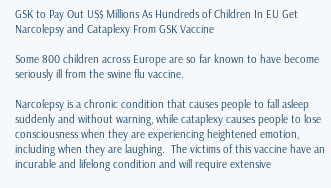GSK to Pay Out US$ Millions As Hundreds of Children In EU Get Narcolepsy and Cataplexy From GSK Vaccine

Some 800 children across Europe are so far known to have become seriously ill from the swine flu vaccine.

Narcolepsy is a chronic condition that causes people to fall asleep suddenly and without warning, while cataplexy causes people to lose consciousness when they are experiencing heightened emotion, including when they are laughing.  The victims of this vaccine have an incurable and lifelong condition and will require extensive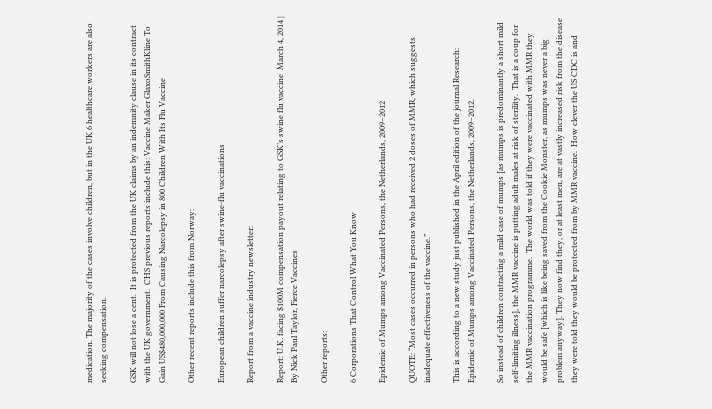medication. The majority of the cases involve children, but in the UK 6 healthcare workers are also seeking compensation.

GSK will not lose a cent.  It is protected from the UK claims by an indemnity clause in its contract with the UK government.  CHS previous reports include this: Vaccine Maker GlaxoSmithKline To Gain US$480,000,000 From Causing Narcolepsy in 800 Children With Its Flu Vaccine

Other recent reports include this from Norway:

European children suffer narcolepsy after swine-flu vaccinations

Report from a vaccine industry newsletter:

Report: U.K. facing $100M compensation payout relating to GSK’s swine flu vaccine  March 4, 2014 | By Nick Paul Taylor, Fierce Vaccines

Other reports:

6 Corporations That Control What You Know

Epidemic of Mumps among Vaccinated Persons, the Netherlands, 2009–2012

QUOTE: “Most cases occurred in persons who had received 2 doses of MMR, which suggests inadequate effectiveness of the vaccine.”

This is according to a new study just published in the April edition of the journal Research: Epidemic of Mumps among Vaccinated Persons, the Netherlands, 2009–2012.

So instead of children contracting a mild case of mumps [as mumps is predominantly a short mild self-limiting illness], the MMR vaccine is putting adult males at risk of sterility.  That is a coup for the MMR vaccination programme.  The world was told if they were vaccinated with MMR they would be safe [which is like being saved from the Cookie Monster, as mumps was never a big problem anyway]. They now find they, or at least men, are at vastly increased risk from the disease they were told they would be protected from by MMR vaccine.  How clever the US CDC is and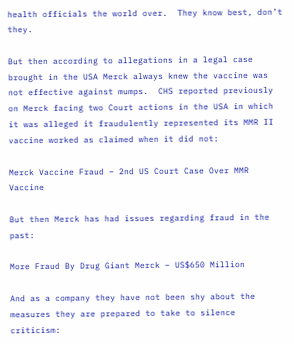health officials the world over.  They know best, don’t they.

But then according to allegations in a legal case brought in the USA Merck always knew the vaccine was not effective against mumps.  CHS reported previously on Merck facing two Court actions in the USA in which it was alleged it fraudulently represented its MMR II vaccine worked as claimed when it did not:

Merck Vaccine Fraud – 2nd US Court Case Over MMR Vaccine

But then Merck has had issues regarding fraud in the past:

More Fraud By Drug Giant Merck – US$650 Million

And as a company they have not been shy about the measures they are prepared to take to silence criticism: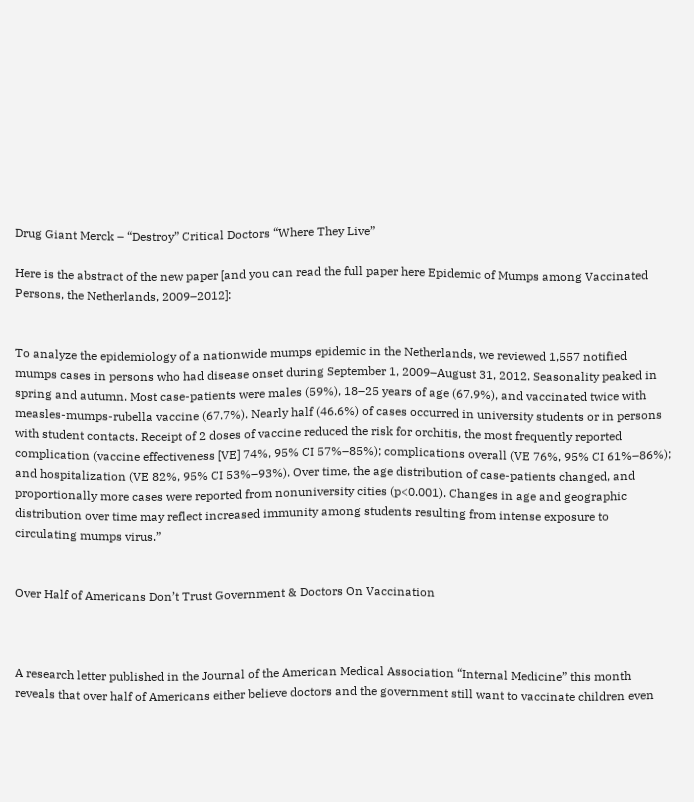Drug Giant Merck – “Destroy” Critical Doctors “Where They Live”

Here is the abstract of the new paper [and you can read the full paper here Epidemic of Mumps among Vaccinated Persons, the Netherlands, 2009–2012]:


To analyze the epidemiology of a nationwide mumps epidemic in the Netherlands, we reviewed 1,557 notified mumps cases in persons who had disease onset during September 1, 2009–August 31, 2012. Seasonality peaked in spring and autumn. Most case-patients were males (59%), 18–25 years of age (67.9%), and vaccinated twice with measles-mumps-rubella vaccine (67.7%). Nearly half (46.6%) of cases occurred in university students or in persons with student contacts. Receipt of 2 doses of vaccine reduced the risk for orchitis, the most frequently reported complication (vaccine effectiveness [VE] 74%, 95% CI 57%–85%); complications overall (VE 76%, 95% CI 61%–86%); and hospitalization (VE 82%, 95% CI 53%–93%). Over time, the age distribution of case-patients changed, and proportionally more cases were reported from nonuniversity cities (p<0.001). Changes in age and geographic distribution over time may reflect increased immunity among students resulting from intense exposure to circulating mumps virus.”


Over Half of Americans Don’t Trust Government & Doctors On Vaccination



A research letter published in the Journal of the American Medical Association “Internal Medicine” this month reveals that over half of Americans either believe doctors and the government still want to vaccinate children even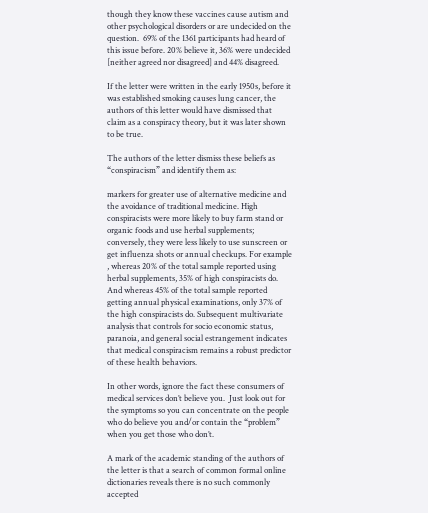though they know these vaccines cause autism and other psychological disorders or are undecided on the question.  69% of the 1361 participants had heard of this issue before. 20% believe it, 36% were undecided [neither agreed nor disagreed] and 44% disagreed.

If the letter were written in the early 1950s, before it was established smoking causes lung cancer, the authors of this letter would have dismissed that claim as a conspiracy theory, but it was later shown to be true.

The authors of the letter dismiss these beliefs as “conspiracism” and identify them as:

markers for greater use of alternative medicine and the avoidance of traditional medicine. High conspiracists were more likely to buy farm stand or organic foods and use herbal supplements; conversely, they were less likely to use sunscreen or get influenza shots or annual checkups. For example , whereas 20% of the total sample reported using herbal supplements, 35% of high conspiracists do. And whereas 45% of the total sample reported getting annual physical examinations, only 37% of the high conspiracists do. Subsequent multivariate analysis that controls for socio economic status, paranoia, and general social estrangement indicates that medical conspiracism remains a robust predictor of these health behaviors.

In other words, ignore the fact these consumers of medical services don’t believe you.  Just look out for the symptoms so you can concentrate on the people who do believe you and/or contain the “problem” when you get those who don’t.

A mark of the academic standing of the authors of the letter is that a search of common formal online dictionaries reveals there is no such commonly accepted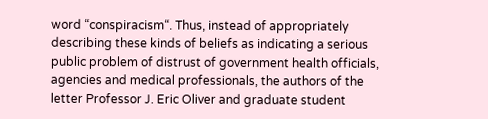word “conspiracism“. Thus, instead of appropriately describing these kinds of beliefs as indicating a serious public problem of distrust of government health officials, agencies and medical professionals, the authors of the letter Professor J. Eric Oliver and graduate student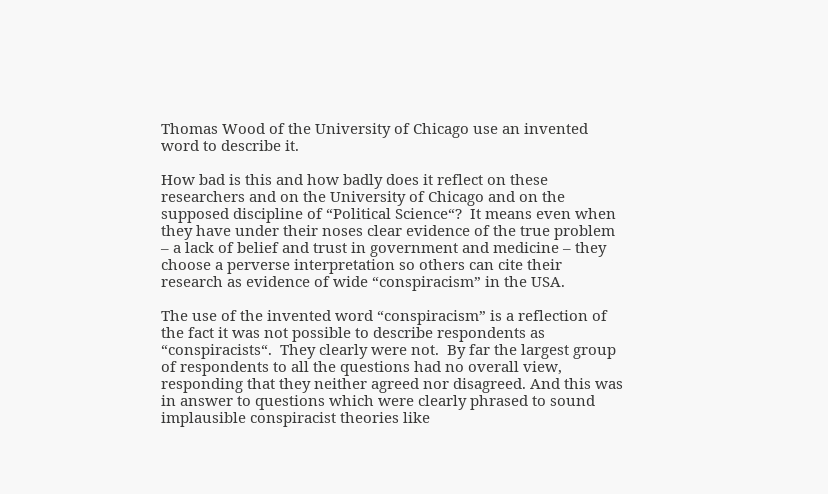Thomas Wood of the University of Chicago use an invented word to describe it.

How bad is this and how badly does it reflect on these researchers and on the University of Chicago and on the supposed discipline of “Political Science“?  It means even when they have under their noses clear evidence of the true problem – a lack of belief and trust in government and medicine – they choose a perverse interpretation so others can cite their research as evidence of wide “conspiracism” in the USA.

The use of the invented word “conspiracism” is a reflection of the fact it was not possible to describe respondents as “conspiracists“.  They clearly were not.  By far the largest group of respondents to all the questions had no overall view, responding that they neither agreed nor disagreed. And this was in answer to questions which were clearly phrased to sound implausible conspiracist theories like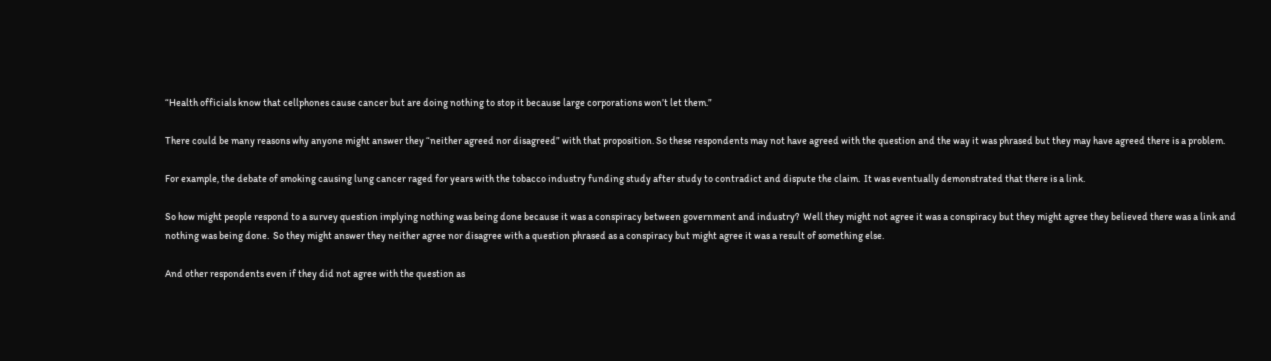“Health officials know that cellphones cause cancer but are doing nothing to stop it because large corporations won’t let them.”

There could be many reasons why anyone might answer they “neither agreed nor disagreed” with that proposition. So these respondents may not have agreed with the question and the way it was phrased but they may have agreed there is a problem.

For example, the debate of smoking causing lung cancer raged for years with the tobacco industry funding study after study to contradict and dispute the claim.  It was eventually demonstrated that there is a link.

So how might people respond to a survey question implying nothing was being done because it was a conspiracy between government and industry?  Well they might not agree it was a conspiracy but they might agree they believed there was a link and nothing was being done.  So they might answer they neither agree nor disagree with a question phrased as a conspiracy but might agree it was a result of something else.

And other respondents even if they did not agree with the question as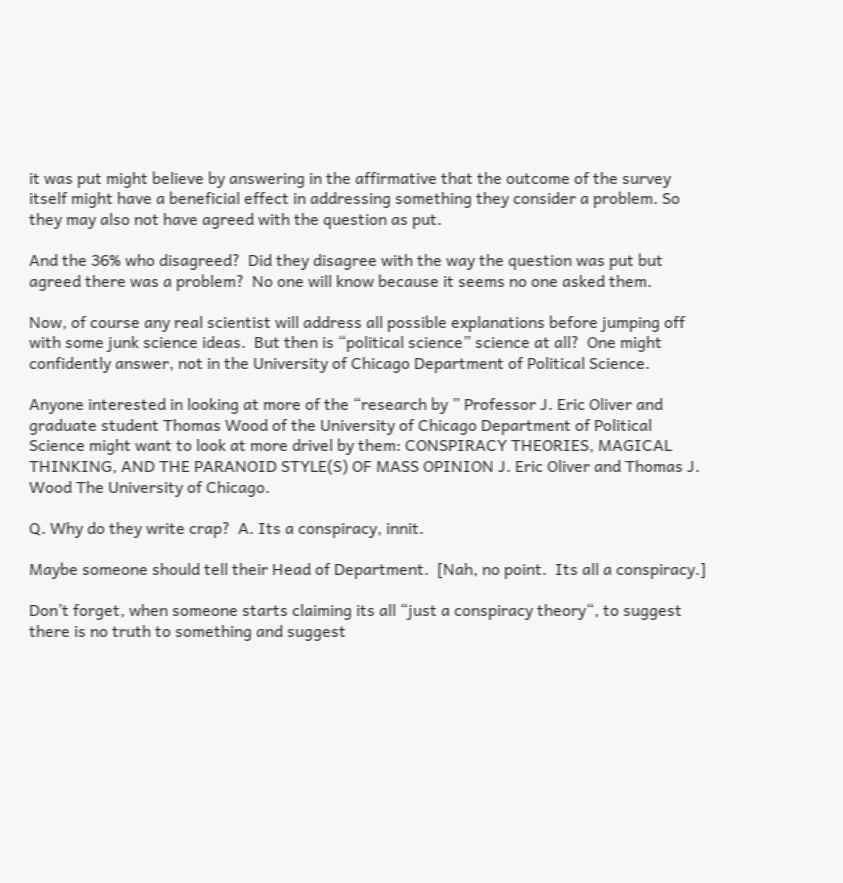it was put might believe by answering in the affirmative that the outcome of the survey itself might have a beneficial effect in addressing something they consider a problem. So they may also not have agreed with the question as put.

And the 36% who disagreed?  Did they disagree with the way the question was put but agreed there was a problem?  No one will know because it seems no one asked them.

Now, of course any real scientist will address all possible explanations before jumping off with some junk science ideas.  But then is “political science” science at all?  One might confidently answer, not in the University of Chicago Department of Political Science.

Anyone interested in looking at more of the “research by ” Professor J. Eric Oliver and graduate student Thomas Wood of the University of Chicago Department of Political Science might want to look at more drivel by them: CONSPIRACY THEORIES, MAGICAL THINKING, AND THE PARANOID STYLE(S) OF MASS OPINION J. Eric Oliver and Thomas J. Wood The University of Chicago.

Q. Why do they write crap?  A. Its a conspiracy, innit.

Maybe someone should tell their Head of Department.  [Nah, no point.  Its all a conspiracy.]

Don’t forget, when someone starts claiming its all “just a conspiracy theory“, to suggest there is no truth to something and suggest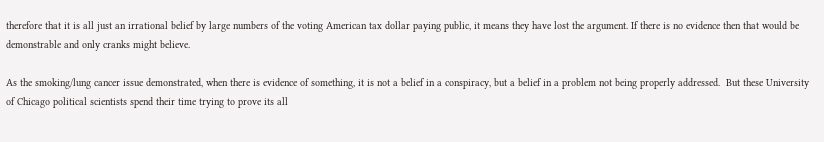therefore that it is all just an irrational belief by large numbers of the voting American tax dollar paying public, it means they have lost the argument. If there is no evidence then that would be demonstrable and only cranks might believe.

As the smoking/lung cancer issue demonstrated, when there is evidence of something, it is not a belief in a conspiracy, but a belief in a problem not being properly addressed.  But these University of Chicago political scientists spend their time trying to prove its all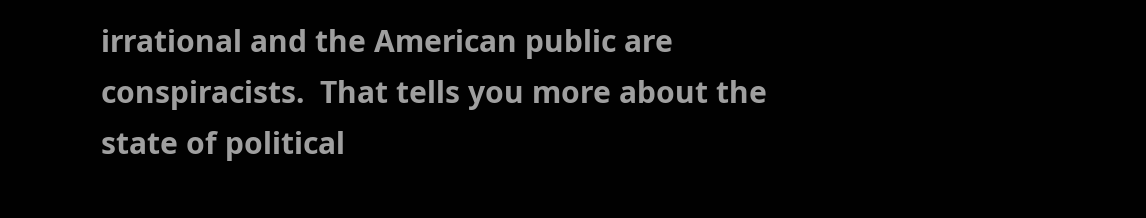irrational and the American public are conspiracists.  That tells you more about the state of political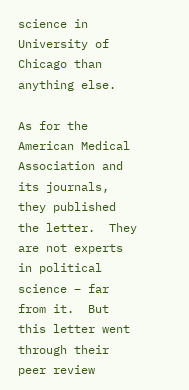science in University of Chicago than anything else.

As for the American Medical Association and its journals, they published the letter.  They are not experts in political science – far from it.  But this letter went through their peer review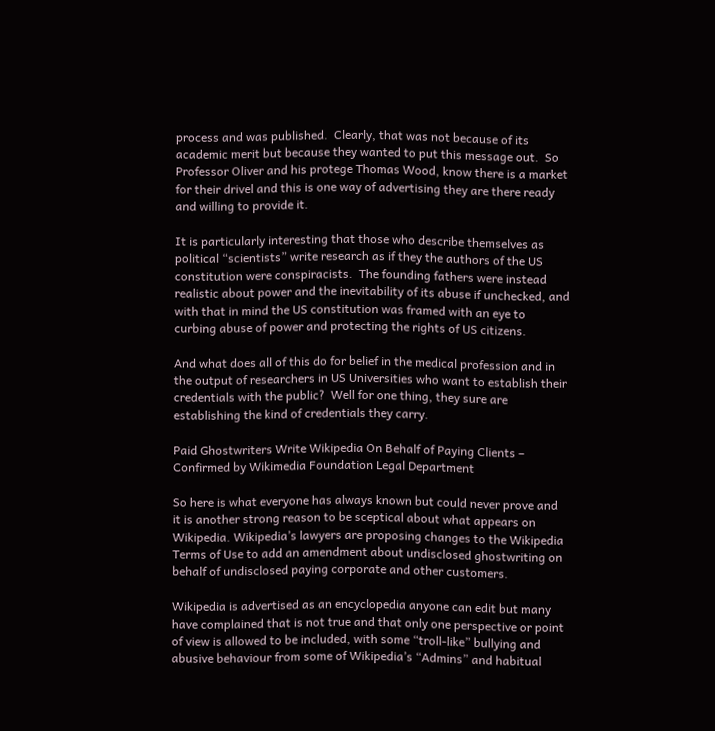process and was published.  Clearly, that was not because of its academic merit but because they wanted to put this message out.  So Professor Oliver and his protege Thomas Wood, know there is a market for their drivel and this is one way of advertising they are there ready and willing to provide it.

It is particularly interesting that those who describe themselves as political “scientists” write research as if they the authors of the US constitution were conspiracists.  The founding fathers were instead realistic about power and the inevitability of its abuse if unchecked, and with that in mind the US constitution was framed with an eye to curbing abuse of power and protecting the rights of US citizens.

And what does all of this do for belief in the medical profession and in the output of researchers in US Universities who want to establish their credentials with the public?  Well for one thing, they sure are establishing the kind of credentials they carry.

Paid Ghostwriters Write Wikipedia On Behalf of Paying Clients – Confirmed by Wikimedia Foundation Legal Department

So here is what everyone has always known but could never prove and it is another strong reason to be sceptical about what appears on Wikipedia. Wikipedia’s lawyers are proposing changes to the Wikipedia Terms of Use to add an amendment about undisclosed ghostwriting on behalf of undisclosed paying corporate and other customers.

Wikipedia is advertised as an encyclopedia anyone can edit but many have complained that is not true and that only one perspective or point of view is allowed to be included, with some “troll-like” bullying and abusive behaviour from some of Wikipedia’s “Admins” and habitual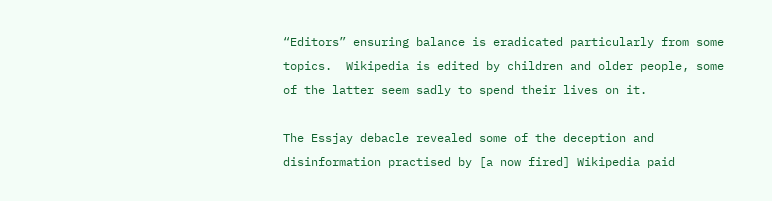“Editors” ensuring balance is eradicated particularly from some topics.  Wikipedia is edited by children and older people, some of the latter seem sadly to spend their lives on it.

The Essjay debacle revealed some of the deception and disinformation practised by [a now fired] Wikipedia paid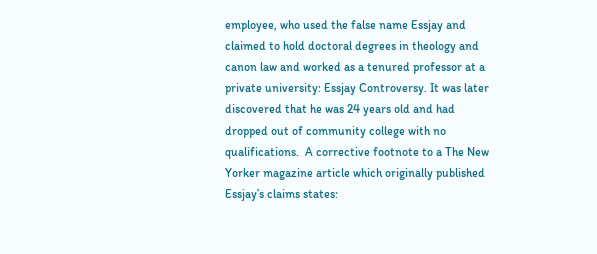employee, who used the false name Essjay and claimed to hold doctoral degrees in theology and canon law and worked as a tenured professor at a private university: Essjay Controversy. It was later discovered that he was 24 years old and had dropped out of community college with no qualifications.  A corrective footnote to a The New Yorker magazine article which originally published Essjay’s claims states: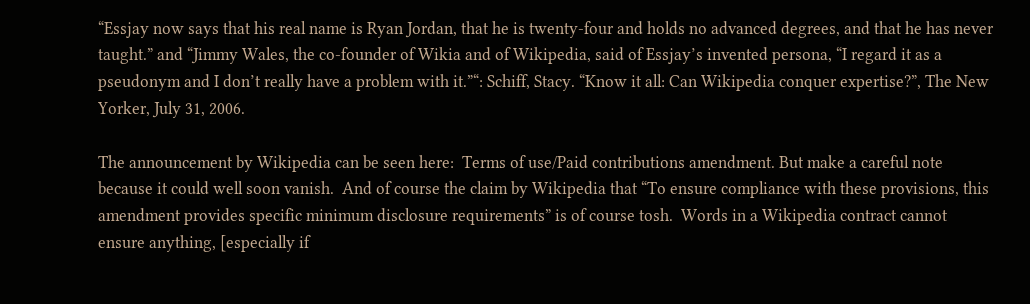“Essjay now says that his real name is Ryan Jordan, that he is twenty-four and holds no advanced degrees, and that he has never taught.” and “Jimmy Wales, the co-founder of Wikia and of Wikipedia, said of Essjay’s invented persona, “I regard it as a pseudonym and I don’t really have a problem with it.”“: Schiff, Stacy. “Know it all: Can Wikipedia conquer expertise?”, The New Yorker, July 31, 2006.

The announcement by Wikipedia can be seen here:  Terms of use/Paid contributions amendment. But make a careful note because it could well soon vanish.  And of course the claim by Wikipedia that “To ensure compliance with these provisions, this amendment provides specific minimum disclosure requirements” is of course tosh.  Words in a Wikipedia contract cannot ensure anything, [especially if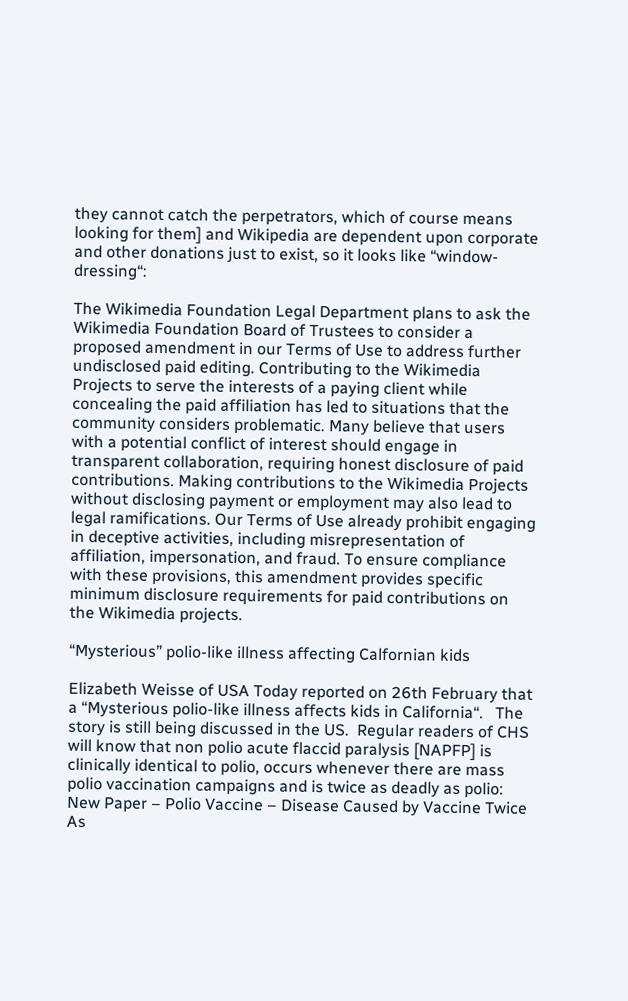they cannot catch the perpetrators, which of course means looking for them] and Wikipedia are dependent upon corporate and other donations just to exist, so it looks like “window-dressing“:

The Wikimedia Foundation Legal Department plans to ask the Wikimedia Foundation Board of Trustees to consider a proposed amendment in our Terms of Use to address further undisclosed paid editing. Contributing to the Wikimedia Projects to serve the interests of a paying client while concealing the paid affiliation has led to situations that the community considers problematic. Many believe that users with a potential conflict of interest should engage in transparent collaboration, requiring honest disclosure of paid contributions. Making contributions to the Wikimedia Projects without disclosing payment or employment may also lead to legal ramifications. Our Terms of Use already prohibit engaging in deceptive activities, including misrepresentation of affiliation, impersonation, and fraud. To ensure compliance with these provisions, this amendment provides specific minimum disclosure requirements for paid contributions on the Wikimedia projects.

“Mysterious” polio-like illness affecting Calfornian kids

Elizabeth Weisse of USA Today reported on 26th February that a “Mysterious polio-like illness affects kids in California“.   The story is still being discussed in the US.  Regular readers of CHS will know that non polio acute flaccid paralysis [NAPFP] is clinically identical to polio, occurs whenever there are mass polio vaccination campaigns and is twice as deadly as polio:  New Paper – Polio Vaccine – Disease Caused by Vaccine Twice As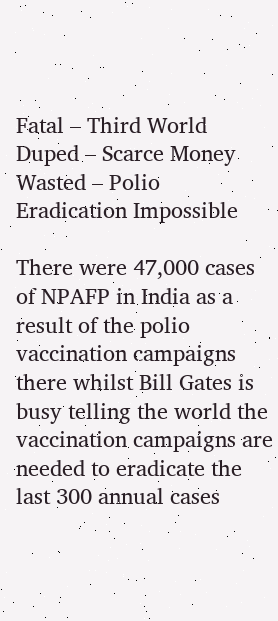Fatal – Third World Duped – Scarce Money Wasted – Polio Eradication Impossible

There were 47,000 cases of NPAFP in India as a result of the polio vaccination campaigns there whilst Bill Gates is busy telling the world the vaccination campaigns are needed to eradicate the last 300 annual cases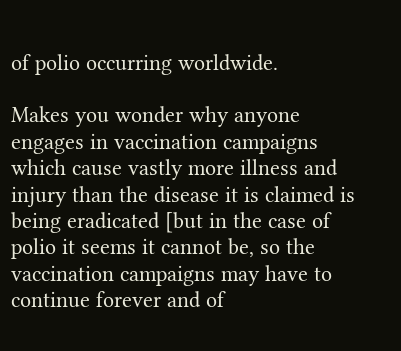of polio occurring worldwide.

Makes you wonder why anyone engages in vaccination campaigns which cause vastly more illness and injury than the disease it is claimed is being eradicated [but in the case of polio it seems it cannot be, so the vaccination campaigns may have to continue forever and of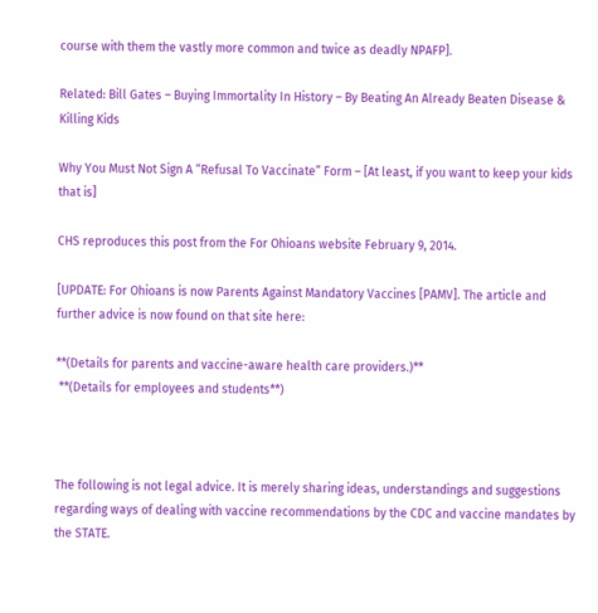course with them the vastly more common and twice as deadly NPAFP].

Related: Bill Gates – Buying Immortality In History – By Beating An Already Beaten Disease & Killing Kids

Why You Must Not Sign A “Refusal To Vaccinate” Form – [At least, if you want to keep your kids that is]

CHS reproduces this post from the For Ohioans website February 9, 2014.

[UPDATE: For Ohioans is now Parents Against Mandatory Vaccines [PAMV]. The article and further advice is now found on that site here:

**(Details for parents and vaccine-aware health care providers.)**
 **(Details for employees and students**)



The following is not legal advice. It is merely sharing ideas, understandings and suggestions regarding ways of dealing with vaccine recommendations by the CDC and vaccine mandates by the STATE.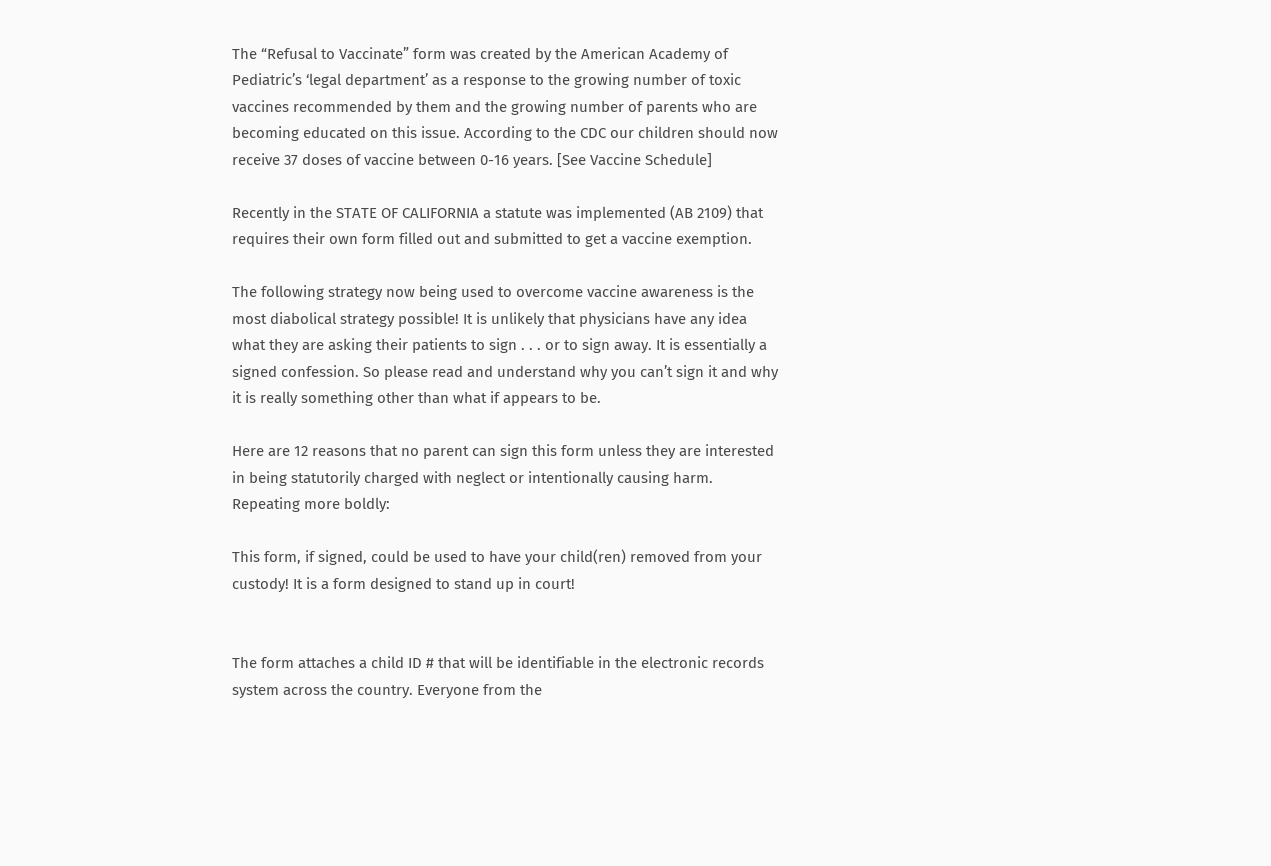The “Refusal to Vaccinate” form was created by the American Academy of Pediatric’s ‘legal department’ as a response to the growing number of toxic vaccines recommended by them and the growing number of parents who are becoming educated on this issue. According to the CDC our children should now receive 37 doses of vaccine between 0-16 years. [See Vaccine Schedule]

Recently in the STATE OF CALIFORNIA a statute was implemented (AB 2109) that requires their own form filled out and submitted to get a vaccine exemption.

The following strategy now being used to overcome vaccine awareness is the most diabolical strategy possible! It is unlikely that physicians have any idea what they are asking their patients to sign . . . or to sign away. It is essentially a signed confession. So please read and understand why you can’t sign it and why it is really something other than what if appears to be.

Here are 12 reasons that no parent can sign this form unless they are interested in being statutorily charged with neglect or intentionally causing harm. Repeating more boldly:

This form, if signed, could be used to have your child(ren) removed from your custody! It is a form designed to stand up in court!


The form attaches a child ID # that will be identifiable in the electronic records system across the country. Everyone from the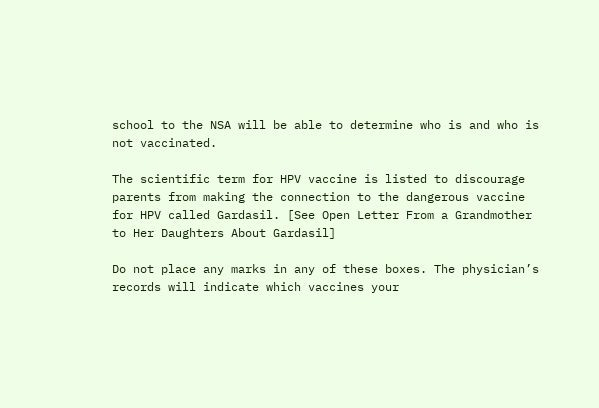school to the NSA will be able to determine who is and who is not vaccinated.

The scientific term for HPV vaccine is listed to discourage parents from making the connection to the dangerous vaccine for HPV called Gardasil. [See Open Letter From a Grandmother to Her Daughters About Gardasil]

Do not place any marks in any of these boxes. The physician’s records will indicate which vaccines your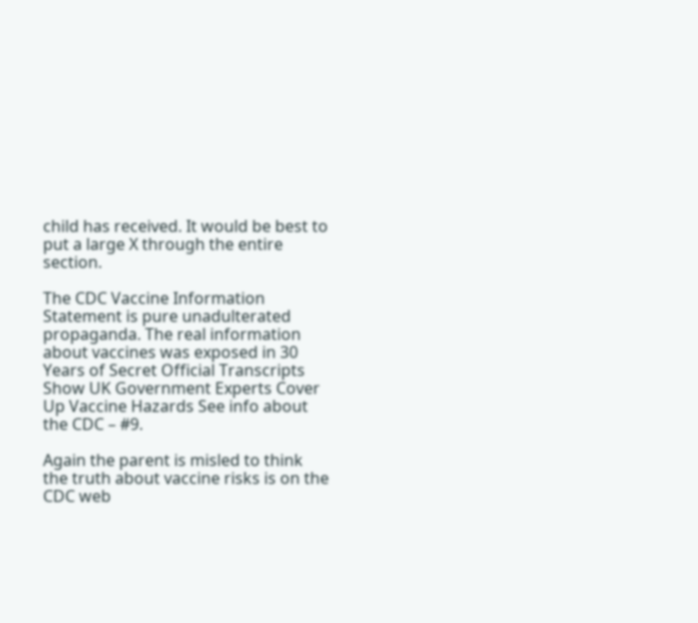child has received. It would be best to put a large X through the entire section.

The CDC Vaccine Information Statement is pure unadulterated propaganda. The real information about vaccines was exposed in 30 Years of Secret Official Transcripts Show UK Government Experts Cover Up Vaccine Hazards See info about the CDC – #9.

Again the parent is misled to think the truth about vaccine risks is on the CDC web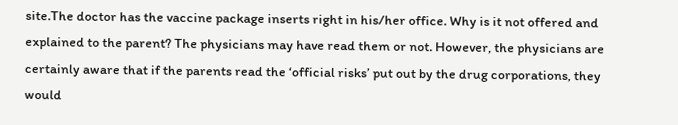site.The doctor has the vaccine package inserts right in his/her office. Why is it not offered and explained to the parent? The physicians may have read them or not. However, the physicians are certainly aware that if the parents read the ‘official risks’ put out by the drug corporations, they would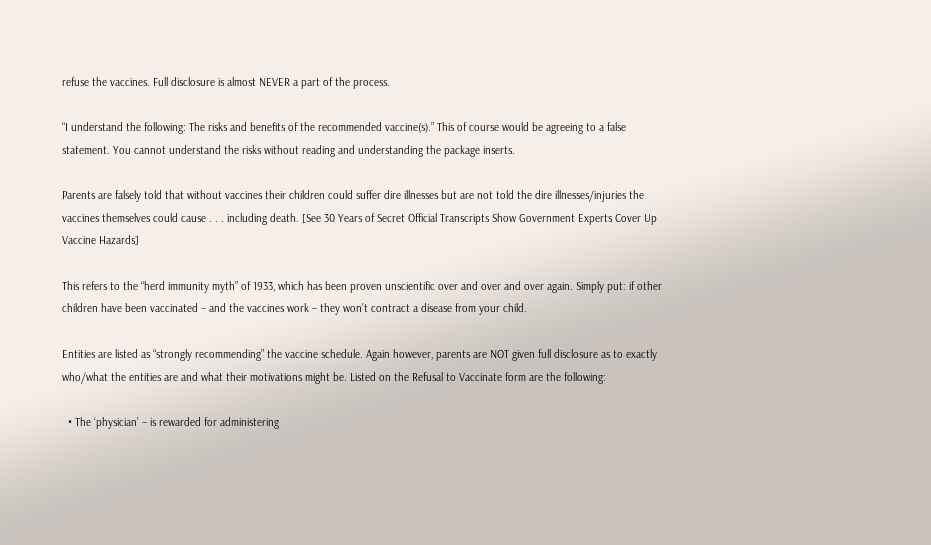refuse the vaccines. Full disclosure is almost NEVER a part of the process.

“I understand the following: The risks and benefits of the recommended vaccine(s).” This of course would be agreeing to a false statement. You cannot understand the risks without reading and understanding the package inserts.

Parents are falsely told that without vaccines their children could suffer dire illnesses but are not told the dire illnesses/injuries the vaccines themselves could cause . . . including death. [See 30 Years of Secret Official Transcripts Show Government Experts Cover Up Vaccine Hazards]

This refers to the “herd immunity myth” of 1933, which has been proven unscientific over and over and over again. Simply put: if other children have been vaccinated – and the vaccines work – they won’t contract a disease from your child.

Entities are listed as “strongly recommending” the vaccine schedule. Again however, parents are NOT given full disclosure as to exactly who/what the entities are and what their motivations might be. Listed on the Refusal to Vaccinate form are the following:

  • The ‘physician’ – is rewarded for administering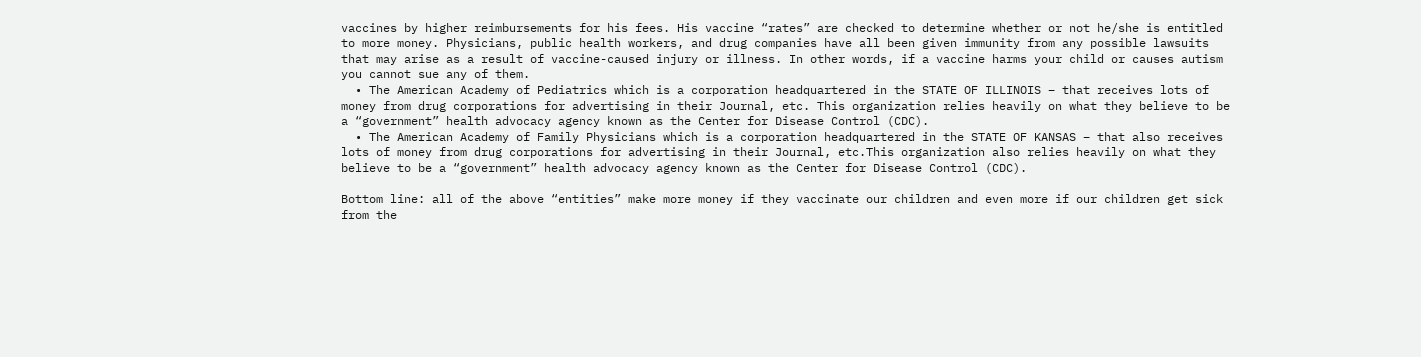vaccines by higher reimbursements for his fees. His vaccine “rates” are checked to determine whether or not he/she is entitled to more money. Physicians, public health workers, and drug companies have all been given immunity from any possible lawsuits that may arise as a result of vaccine-caused injury or illness. In other words, if a vaccine harms your child or causes autism you cannot sue any of them.
  • The American Academy of Pediatrics which is a corporation headquartered in the STATE OF ILLINOIS – that receives lots of money from drug corporations for advertising in their Journal, etc. This organization relies heavily on what they believe to be a “government” health advocacy agency known as the Center for Disease Control (CDC).
  • The American Academy of Family Physicians which is a corporation headquartered in the STATE OF KANSAS – that also receives lots of money from drug corporations for advertising in their Journal, etc.This organization also relies heavily on what they believe to be a “government” health advocacy agency known as the Center for Disease Control (CDC).

Bottom line: all of the above “entities” make more money if they vaccinate our children and even more if our children get sick from the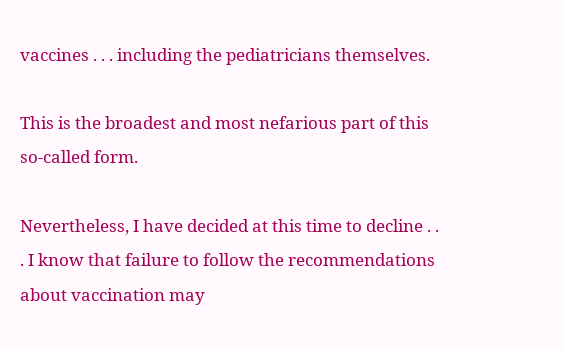vaccines . . . including the pediatricians themselves.

This is the broadest and most nefarious part of this so-called form.

Nevertheless, I have decided at this time to decline . . . I know that failure to follow the recommendations about vaccination may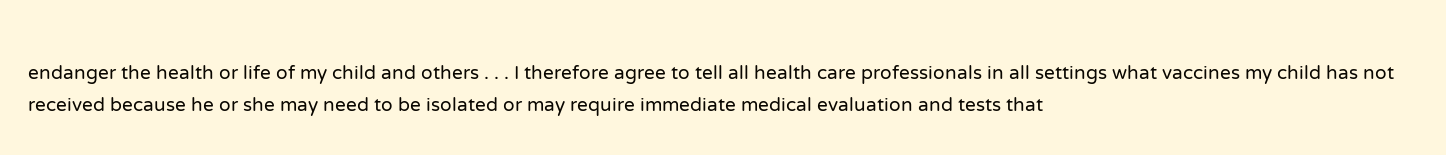endanger the health or life of my child and others . . . I therefore agree to tell all health care professionals in all settings what vaccines my child has not received because he or she may need to be isolated or may require immediate medical evaluation and tests that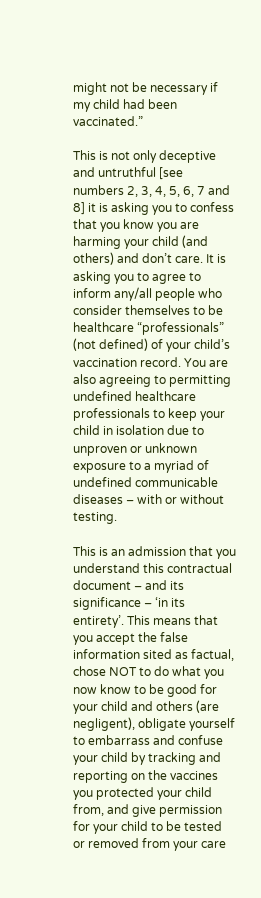might not be necessary if my child had been vaccinated.”

This is not only deceptive and untruthful [see numbers 2, 3, 4, 5, 6, 7 and 8] it is asking you to confess that you know you are harming your child (and others) and don’t care. It is asking you to agree to inform any/all people who consider themselves to be healthcare “professionals” (not defined) of your child’s vaccination record. You are also agreeing to permitting undefined healthcare professionals to keep your child in isolation due to unproven or unknown exposure to a myriad of undefined communicable diseases – with or without testing.

This is an admission that you understand this contractual document – and its significance – ‘in its entirety’. This means that you accept the false information sited as factual, chose NOT to do what you now know to be good for your child and others (are negligent), obligate yourself to embarrass and confuse your child by tracking and reporting on the vaccines you protected your child from, and give permission for your child to be tested or removed from your care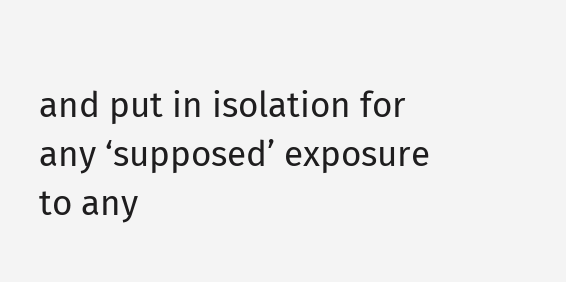and put in isolation for any ‘supposed’ exposure to any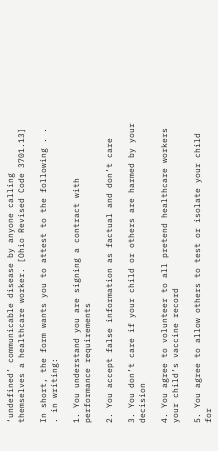‘undefined’ communicable disease by anyone calling themselves a healthcare worker. [Ohio Revised Code 3701.13]

In short, the form wants you to attest to the following . . . in writing:

1. You understand you are signing a contract with performance requirements

2. You accept false information as factual and don’t care

3. You don’t care if your child or others are harmed by your decision

4. You agree to volunteer to all pretend healthcare workers your child’s vaccine record

5. You agree to allow others to test or isolate your child for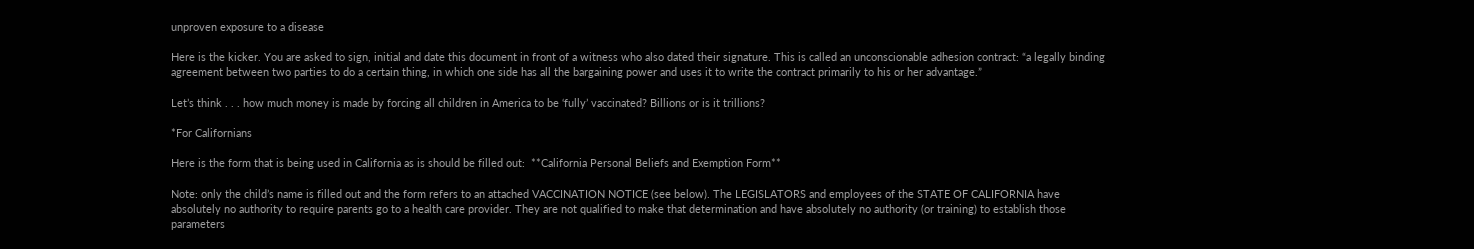unproven exposure to a disease

Here is the kicker. You are asked to sign, initial and date this document in front of a witness who also dated their signature. This is called an unconscionable adhesion contract: “a legally binding agreement between two parties to do a certain thing, in which one side has all the bargaining power and uses it to write the contract primarily to his or her advantage.”

Let’s think . . . how much money is made by forcing all children in America to be ‘fully’ vaccinated? Billions or is it trillions?

*For Californians

Here is the form that is being used in California as is should be filled out:  **California Personal Beliefs and Exemption Form**

Note: only the child’s name is filled out and the form refers to an attached VACCINATION NOTICE (see below). The LEGISLATORS and employees of the STATE OF CALIFORNIA have absolutely no authority to require parents go to a health care provider. They are not qualified to make that determination and have absolutely no authority (or training) to establish those parameters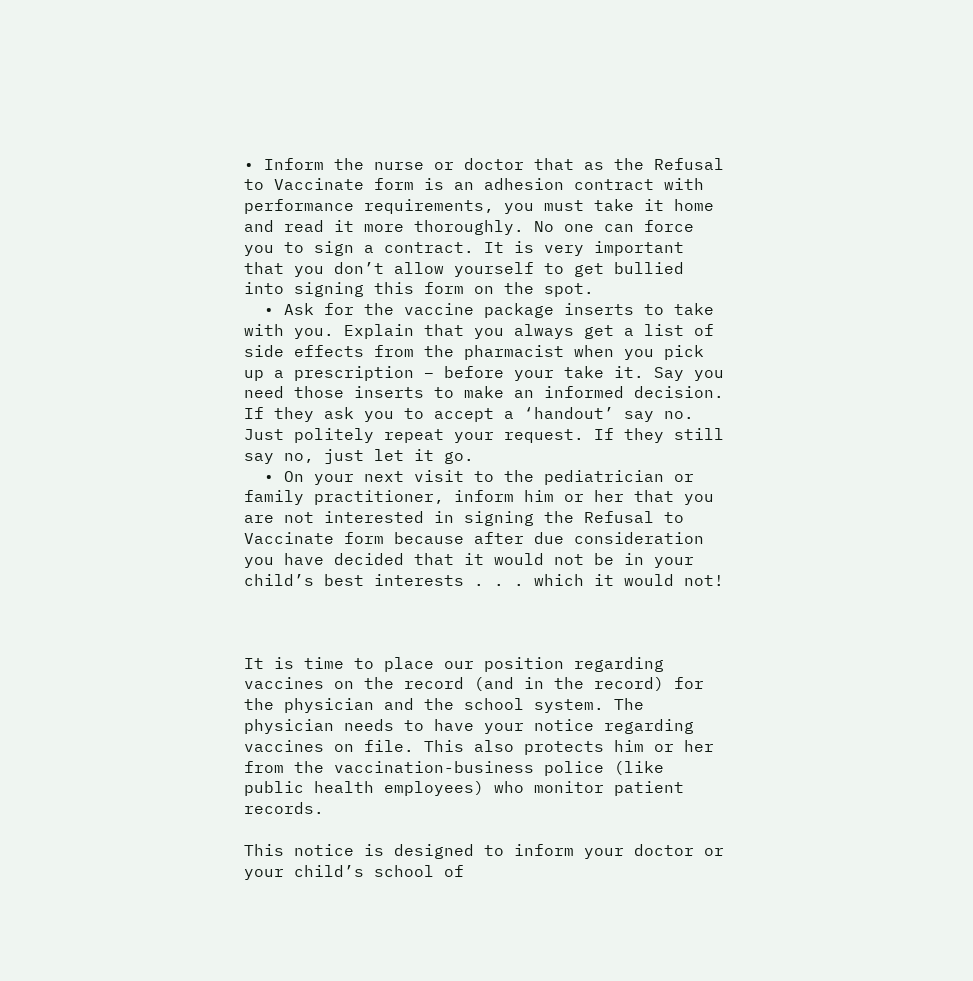• Inform the nurse or doctor that as the Refusal to Vaccinate form is an adhesion contract with performance requirements, you must take it home and read it more thoroughly. No one can force you to sign a contract. It is very important that you don’t allow yourself to get bullied into signing this form on the spot.
  • Ask for the vaccine package inserts to take with you. Explain that you always get a list of side effects from the pharmacist when you pick up a prescription – before your take it. Say you need those inserts to make an informed decision. If they ask you to accept a ‘handout’ say no. Just politely repeat your request. If they still say no, just let it go.
  • On your next visit to the pediatrician or family practitioner, inform him or her that you are not interested in signing the Refusal to Vaccinate form because after due consideration you have decided that it would not be in your child’s best interests . . . which it would not!



It is time to place our position regarding vaccines on the record (and in the record) for the physician and the school system. The physician needs to have your notice regarding vaccines on file. This also protects him or her from the vaccination-business police (like public health employees) who monitor patient records.

This notice is designed to inform your doctor or your child’s school of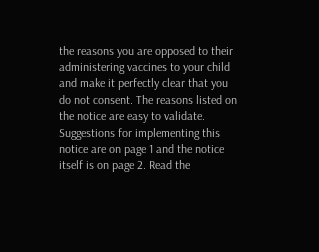the reasons you are opposed to their administering vaccines to your child and make it perfectly clear that you do not consent. The reasons listed on the notice are easy to validate. Suggestions for implementing this notice are on page 1 and the notice itself is on page 2. Read the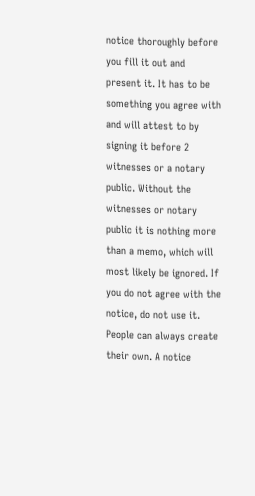notice thoroughly before you fill it out and present it. It has to be something you agree with and will attest to by signing it before 2 witnesses or a notary public. Without the witnesses or notary public it is nothing more than a memo, which will most likely be ignored. If you do not agree with the notice, do not use it. People can always create their own. A notice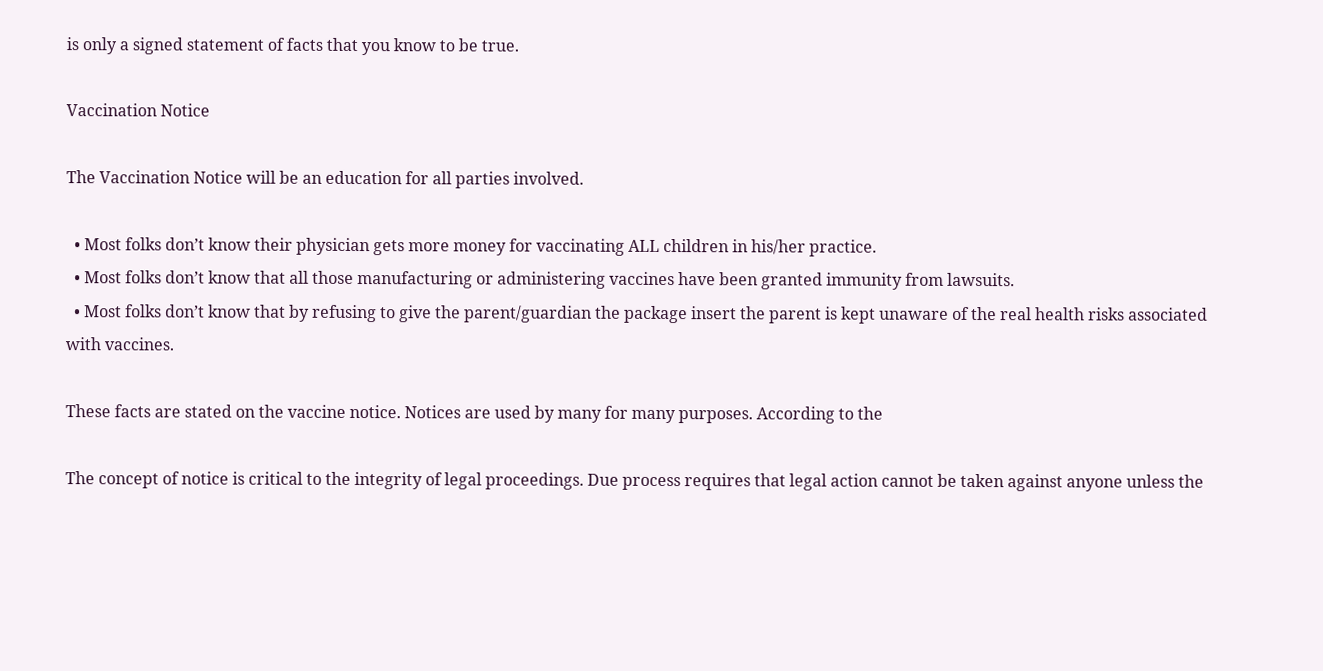is only a signed statement of facts that you know to be true.

Vaccination Notice

The Vaccination Notice will be an education for all parties involved.

  • Most folks don’t know their physician gets more money for vaccinating ALL children in his/her practice.
  • Most folks don’t know that all those manufacturing or administering vaccines have been granted immunity from lawsuits.
  • Most folks don’t know that by refusing to give the parent/guardian the package insert the parent is kept unaware of the real health risks associated with vaccines.

These facts are stated on the vaccine notice. Notices are used by many for many purposes. According to the

The concept of notice is critical to the integrity of legal proceedings. Due process requires that legal action cannot be taken against anyone unless the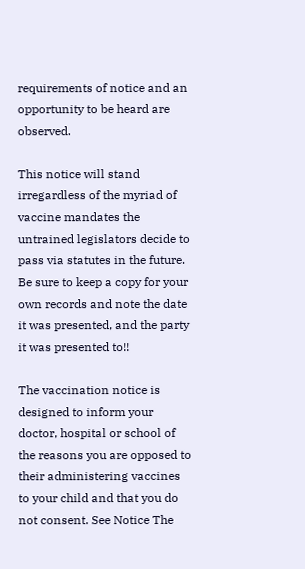requirements of notice and an opportunity to be heard are observed.

This notice will stand irregardless of the myriad of vaccine mandates the untrained legislators decide to pass via statutes in the future. Be sure to keep a copy for your own records and note the date it was presented, and the party it was presented to!!

The vaccination notice is designed to inform your doctor, hospital or school of the reasons you are opposed to their administering vaccines to your child and that you do not consent. See Notice The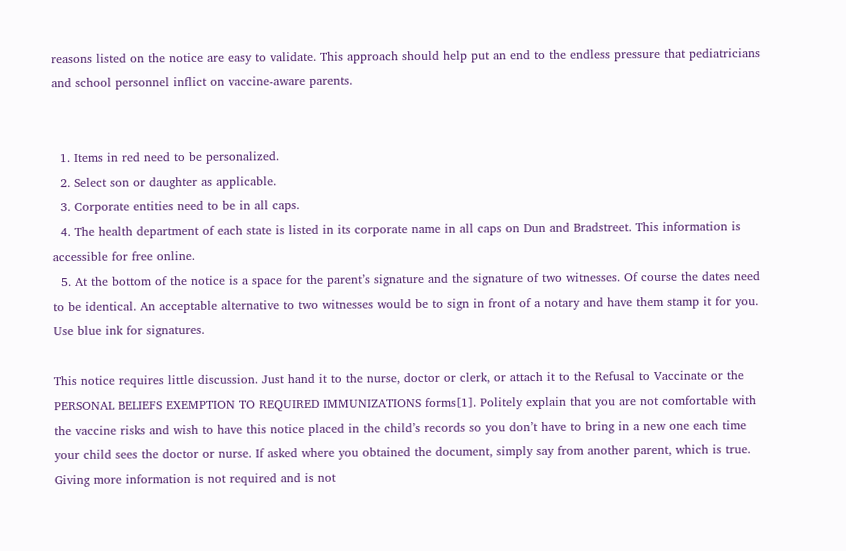reasons listed on the notice are easy to validate. This approach should help put an end to the endless pressure that pediatricians and school personnel inflict on vaccine-aware parents.


  1. Items in red need to be personalized.
  2. Select son or daughter as applicable.
  3. Corporate entities need to be in all caps.
  4. The health department of each state is listed in its corporate name in all caps on Dun and Bradstreet. This information is accessible for free online.
  5. At the bottom of the notice is a space for the parent’s signature and the signature of two witnesses. Of course the dates need to be identical. An acceptable alternative to two witnesses would be to sign in front of a notary and have them stamp it for you. Use blue ink for signatures.

This notice requires little discussion. Just hand it to the nurse, doctor or clerk, or attach it to the Refusal to Vaccinate or the PERSONAL BELIEFS EXEMPTION TO REQUIRED IMMUNIZATIONS forms[1]. Politely explain that you are not comfortable with the vaccine risks and wish to have this notice placed in the child’s records so you don’t have to bring in a new one each time your child sees the doctor or nurse. If asked where you obtained the document, simply say from another parent, which is true. Giving more information is not required and is not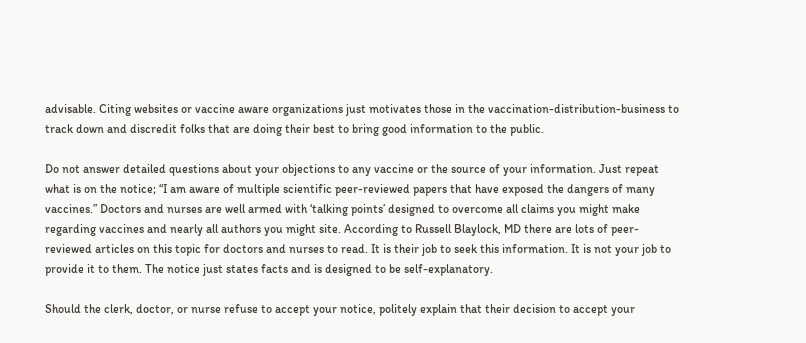advisable. Citing websites or vaccine aware organizations just motivates those in the vaccination-distribution-business to track down and discredit folks that are doing their best to bring good information to the public.

Do not answer detailed questions about your objections to any vaccine or the source of your information. Just repeat what is on the notice; “I am aware of multiple scientific peer-reviewed papers that have exposed the dangers of many vaccines.” Doctors and nurses are well armed with ‘talking points’ designed to overcome all claims you might make regarding vaccines and nearly all authors you might site. According to Russell Blaylock, MD there are lots of peer-reviewed articles on this topic for doctors and nurses to read. It is their job to seek this information. It is not your job to provide it to them. The notice just states facts and is designed to be self-explanatory.

Should the clerk, doctor, or nurse refuse to accept your notice, politely explain that their decision to accept your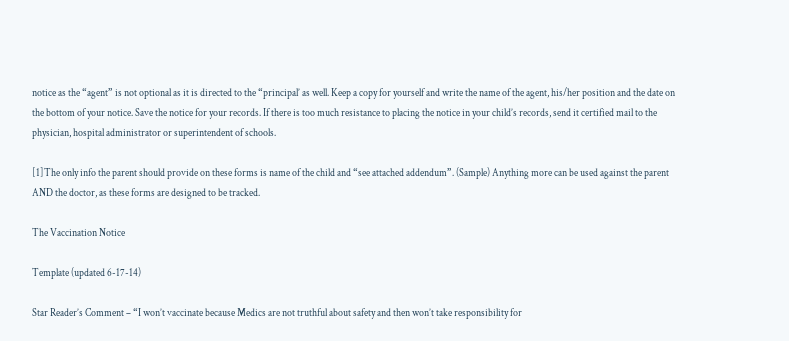notice as the “agent” is not optional as it is directed to the “principal’ as well. Keep a copy for yourself and write the name of the agent, his/her position and the date on the bottom of your notice. Save the notice for your records. If there is too much resistance to placing the notice in your child’s records, send it certified mail to the physician, hospital administrator or superintendent of schools.

[1]The only info the parent should provide on these forms is name of the child and “see attached addendum”. (Sample) Anything more can be used against the parent AND the doctor, as these forms are designed to be tracked.

The Vaccination Notice

Template (updated 6-17-14)

Star Reader’s Comment – “I won’t vaccinate because Medics are not truthful about safety and then won’t take responsibility for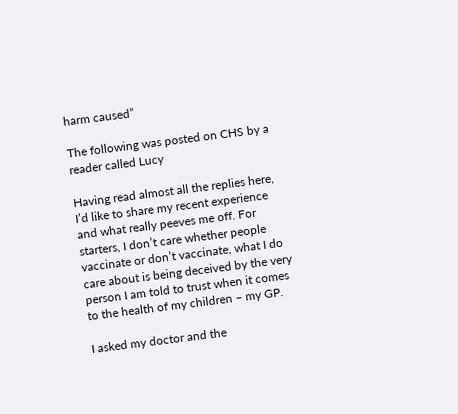harm caused”

The following was posted on CHS by a reader called Lucy

Having read almost all the replies here, I’d like to share my recent experience and what really peeves me off. For starters, I don’t care whether people vaccinate or don’t vaccinate, what I do care about is being deceived by the very person I am told to trust when it comes to the health of my children – my GP.

I asked my doctor and the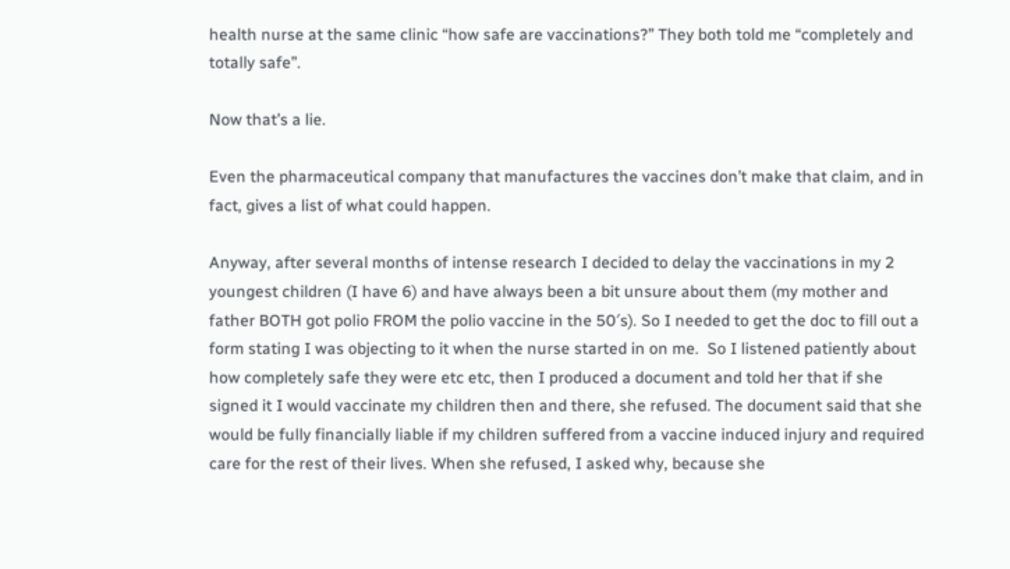health nurse at the same clinic “how safe are vaccinations?” They both told me “completely and totally safe”.

Now that’s a lie.

Even the pharmaceutical company that manufactures the vaccines don’t make that claim, and in fact, gives a list of what could happen.

Anyway, after several months of intense research I decided to delay the vaccinations in my 2 youngest children (I have 6) and have always been a bit unsure about them (my mother and father BOTH got polio FROM the polio vaccine in the 50′s). So I needed to get the doc to fill out a form stating I was objecting to it when the nurse started in on me.  So I listened patiently about how completely safe they were etc etc, then I produced a document and told her that if she signed it I would vaccinate my children then and there, she refused. The document said that she would be fully financially liable if my children suffered from a vaccine induced injury and required care for the rest of their lives. When she refused, I asked why, because she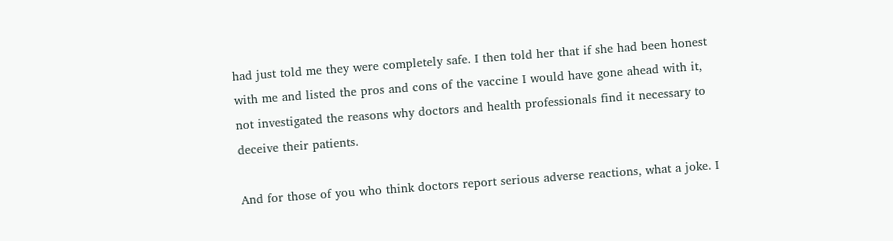had just told me they were completely safe. I then told her that if she had been honest with me and listed the pros and cons of the vaccine I would have gone ahead with it, not investigated the reasons why doctors and health professionals find it necessary to deceive their patients.

And for those of you who think doctors report serious adverse reactions, what a joke. I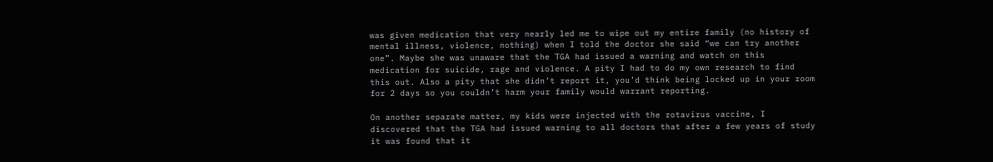was given medication that very nearly led me to wipe out my entire family (no history of mental illness, violence, nothing) when I told the doctor she said “we can try another one”. Maybe she was unaware that the TGA had issued a warning and watch on this medication for suicide, rage and violence. A pity I had to do my own research to find this out. Also a pity that she didn’t report it, you’d think being locked up in your room for 2 days so you couldn’t harm your family would warrant reporting.

On another separate matter, my kids were injected with the rotavirus vaccine, I discovered that the TGA had issued warning to all doctors that after a few years of study it was found that it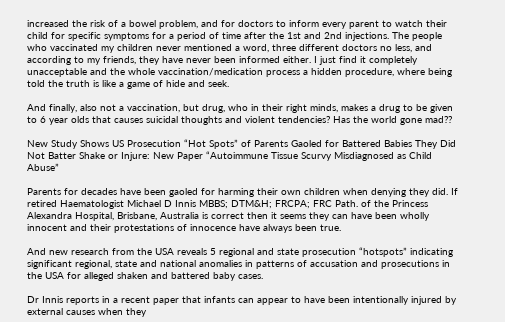increased the risk of a bowel problem, and for doctors to inform every parent to watch their child for specific symptoms for a period of time after the 1st and 2nd injections. The people who vaccinated my children never mentioned a word, three different doctors no less, and according to my friends, they have never been informed either. I just find it completely unacceptable and the whole vaccination/medication process a hidden procedure, where being told the truth is like a game of hide and seek.

And finally, also not a vaccination, but drug, who in their right minds, makes a drug to be given to 6 year olds that causes suicidal thoughts and violent tendencies? Has the world gone mad??

New Study Shows US Prosecution “Hot Spots” of Parents Gaoled for Battered Babies They Did Not Batter Shake or Injure: New Paper “Autoimmune Tissue Scurvy Misdiagnosed as Child Abuse”

Parents for decades have been gaoled for harming their own children when denying they did. If retired Haematologist Michael D Innis MBBS; DTM&H; FRCPA; FRC Path. of the Princess Alexandra Hospital, Brisbane, Australia is correct then it seems they can have been wholly innocent and their protestations of innocence have always been true.

And new research from the USA reveals 5 regional and state prosecution “hotspots” indicating significant regional, state and national anomalies in patterns of accusation and prosecutions in the USA for alleged shaken and battered baby cases.

Dr Innis reports in a recent paper that infants can appear to have been intentionally injured by external causes when they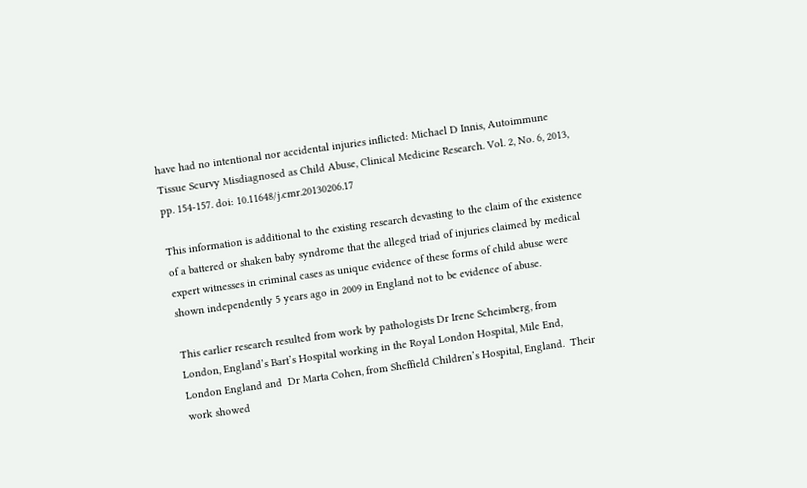have had no intentional nor accidental injuries inflicted: Michael D Innis, Autoimmune Tissue Scurvy Misdiagnosed as Child Abuse, Clinical Medicine Research. Vol. 2, No. 6, 2013, pp. 154-157. doi: 10.11648/j.cmr.20130206.17

This information is additional to the existing research devasting to the claim of the existence of a battered or shaken baby syndrome that the alleged triad of injuries claimed by medical expert witnesses in criminal cases as unique evidence of these forms of child abuse were shown independently 5 years ago in 2009 in England not to be evidence of abuse.

This earlier research resulted from work by pathologists Dr Irene Scheimberg, from London, England’s Bart’s Hospital working in the Royal London Hospital, Mile End, London England and  Dr Marta Cohen, from Sheffield Children’s Hospital, England.  Their work showed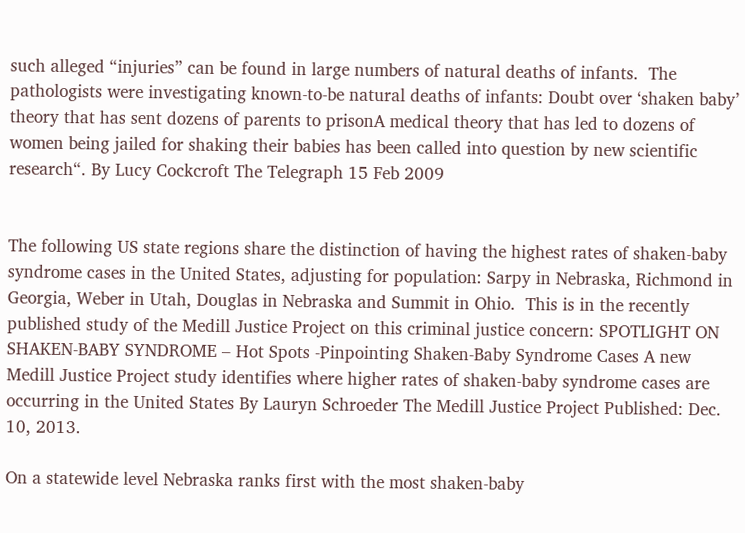such alleged “injuries” can be found in large numbers of natural deaths of infants.  The pathologists were investigating known-to-be natural deaths of infants: Doubt over ‘shaken baby’ theory that has sent dozens of parents to prisonA medical theory that has led to dozens of women being jailed for shaking their babies has been called into question by new scientific research“. By Lucy Cockcroft The Telegraph 15 Feb 2009


The following US state regions share the distinction of having the highest rates of shaken-baby syndrome cases in the United States, adjusting for population: Sarpy in Nebraska, Richmond in Georgia, Weber in Utah, Douglas in Nebraska and Summit in Ohio.  This is in the recently published study of the Medill Justice Project on this criminal justice concern: SPOTLIGHT ON SHAKEN-BABY SYNDROME – Hot Spots -Pinpointing Shaken-Baby Syndrome Cases A new Medill Justice Project study identifies where higher rates of shaken-baby syndrome cases are occurring in the United States By Lauryn Schroeder The Medill Justice Project Published: Dec. 10, 2013.

On a statewide level Nebraska ranks first with the most shaken-baby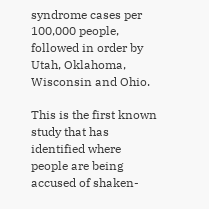syndrome cases per 100,000 people, followed in order by Utah, Oklahoma, Wisconsin and Ohio.

This is the first known study that has identified where people are being accused of shaken-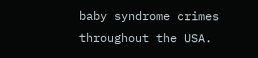baby syndrome crimes throughout the USA.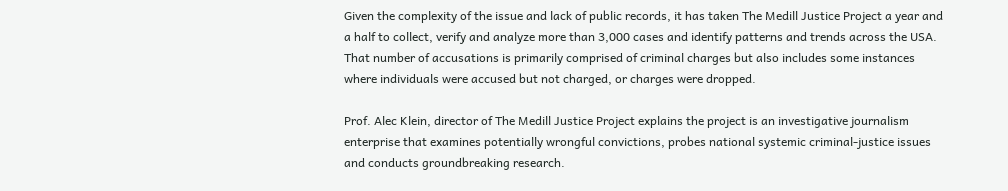Given the complexity of the issue and lack of public records, it has taken The Medill Justice Project a year and a half to collect, verify and analyze more than 3,000 cases and identify patterns and trends across the USA. That number of accusations is primarily comprised of criminal charges but also includes some instances where individuals were accused but not charged, or charges were dropped.

Prof. Alec Klein, director of The Medill Justice Project explains the project is an investigative journalism enterprise that examines potentially wrongful convictions, probes national systemic criminal-justice issues and conducts groundbreaking research.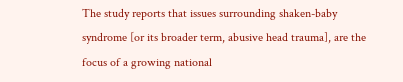The study reports that issues surrounding shaken-baby syndrome [or its broader term, abusive head trauma], are the focus of a growing national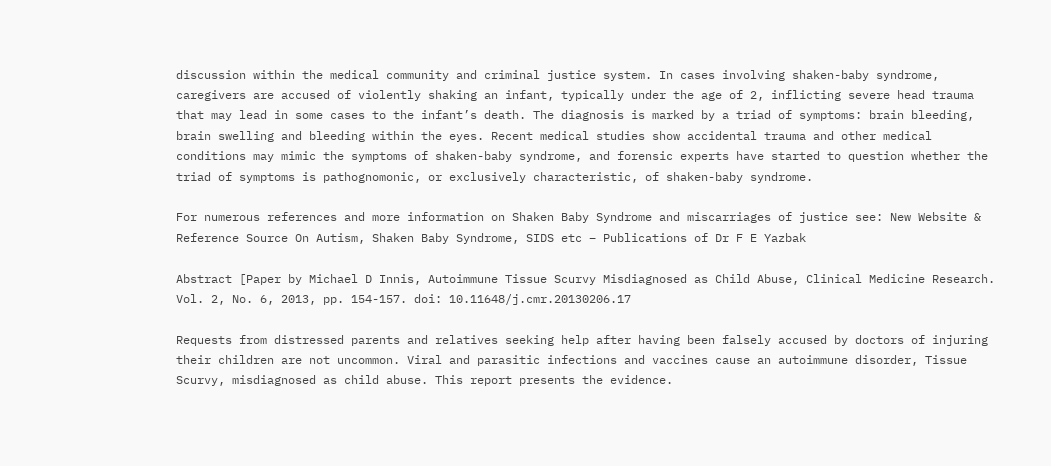discussion within the medical community and criminal justice system. In cases involving shaken-baby syndrome, caregivers are accused of violently shaking an infant, typically under the age of 2, inflicting severe head trauma that may lead in some cases to the infant’s death. The diagnosis is marked by a triad of symptoms: brain bleeding, brain swelling and bleeding within the eyes. Recent medical studies show accidental trauma and other medical conditions may mimic the symptoms of shaken-baby syndrome, and forensic experts have started to question whether the triad of symptoms is pathognomonic, or exclusively characteristic, of shaken-baby syndrome.

For numerous references and more information on Shaken Baby Syndrome and miscarriages of justice see: New Website & Reference Source On Autism, Shaken Baby Syndrome, SIDS etc – Publications of Dr F E Yazbak

Abstract [Paper by Michael D Innis, Autoimmune Tissue Scurvy Misdiagnosed as Child Abuse, Clinical Medicine Research. Vol. 2, No. 6, 2013, pp. 154-157. doi: 10.11648/j.cmr.20130206.17

Requests from distressed parents and relatives seeking help after having been falsely accused by doctors of injuring their children are not uncommon. Viral and parasitic infections and vaccines cause an autoimmune disorder, Tissue Scurvy, misdiagnosed as child abuse. This report presents the evidence.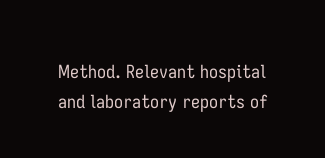Method. Relevant hospital and laboratory reports of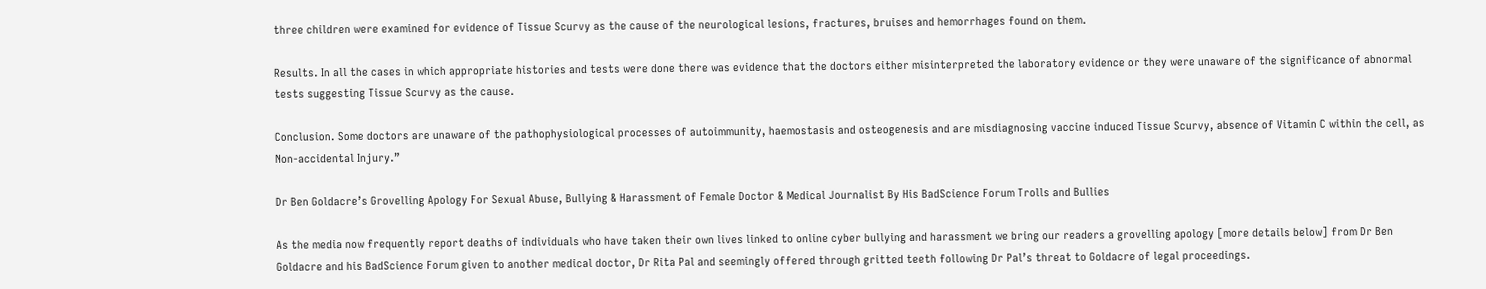three children were examined for evidence of Tissue Scurvy as the cause of the neurological lesions, fractures, bruises and hemorrhages found on them.

Results. In all the cases in which appropriate histories and tests were done there was evidence that the doctors either misinterpreted the laboratory evidence or they were unaware of the significance of abnormal tests suggesting Tissue Scurvy as the cause.

Conclusion. Some doctors are unaware of the pathophysiological processes of autoimmunity, haemostasis and osteogenesis and are misdiagnosing vaccine induced Tissue Scurvy, absence of Vitamin C within the cell, as Non-accidental Injury.”

Dr Ben Goldacre’s Grovelling Apology For Sexual Abuse, Bullying & Harassment of Female Doctor & Medical Journalist By His BadScience Forum Trolls and Bullies

As the media now frequently report deaths of individuals who have taken their own lives linked to online cyber bullying and harassment we bring our readers a grovelling apology [more details below] from Dr Ben Goldacre and his BadScience Forum given to another medical doctor, Dr Rita Pal and seemingly offered through gritted teeth following Dr Pal’s threat to Goldacre of legal proceedings.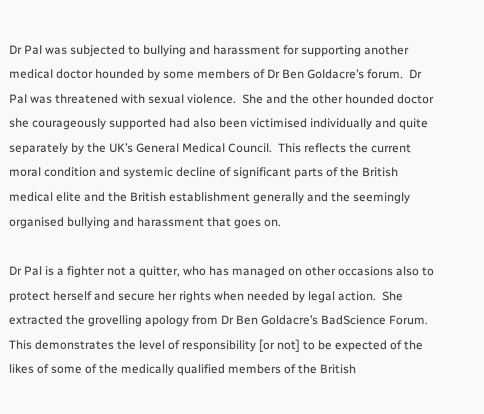Dr Pal was subjected to bullying and harassment for supporting another medical doctor hounded by some members of Dr Ben Goldacre’s forum.  Dr Pal was threatened with sexual violence.  She and the other hounded doctor she courageously supported had also been victimised individually and quite separately by the UK’s General Medical Council.  This reflects the current moral condition and systemic decline of significant parts of the British medical elite and the British establishment generally and the seemingly organised bullying and harassment that goes on.

Dr Pal is a fighter not a quitter, who has managed on other occasions also to protect herself and secure her rights when needed by legal action.  She extracted the grovelling apology from Dr Ben Goldacre’s BadScience Forum.  This demonstrates the level of responsibility [or not] to be expected of the likes of some of the medically qualified members of the British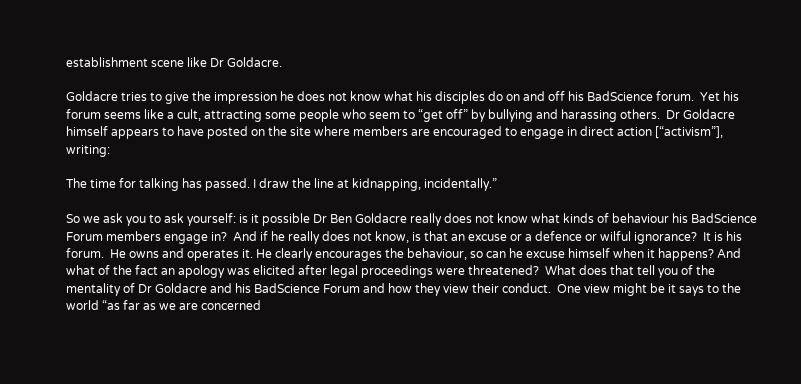establishment scene like Dr Goldacre.

Goldacre tries to give the impression he does not know what his disciples do on and off his BadScience forum.  Yet his forum seems like a cult, attracting some people who seem to “get off” by bullying and harassing others.  Dr Goldacre himself appears to have posted on the site where members are encouraged to engage in direct action [“activism”], writing:

The time for talking has passed. I draw the line at kidnapping, incidentally.”

So we ask you to ask yourself: is it possible Dr Ben Goldacre really does not know what kinds of behaviour his BadScience Forum members engage in?  And if he really does not know, is that an excuse or a defence or wilful ignorance?  It is his forum.  He owns and operates it. He clearly encourages the behaviour, so can he excuse himself when it happens? And what of the fact an apology was elicited after legal proceedings were threatened?  What does that tell you of the mentality of Dr Goldacre and his BadScience Forum and how they view their conduct.  One view might be it says to the world “as far as we are concerned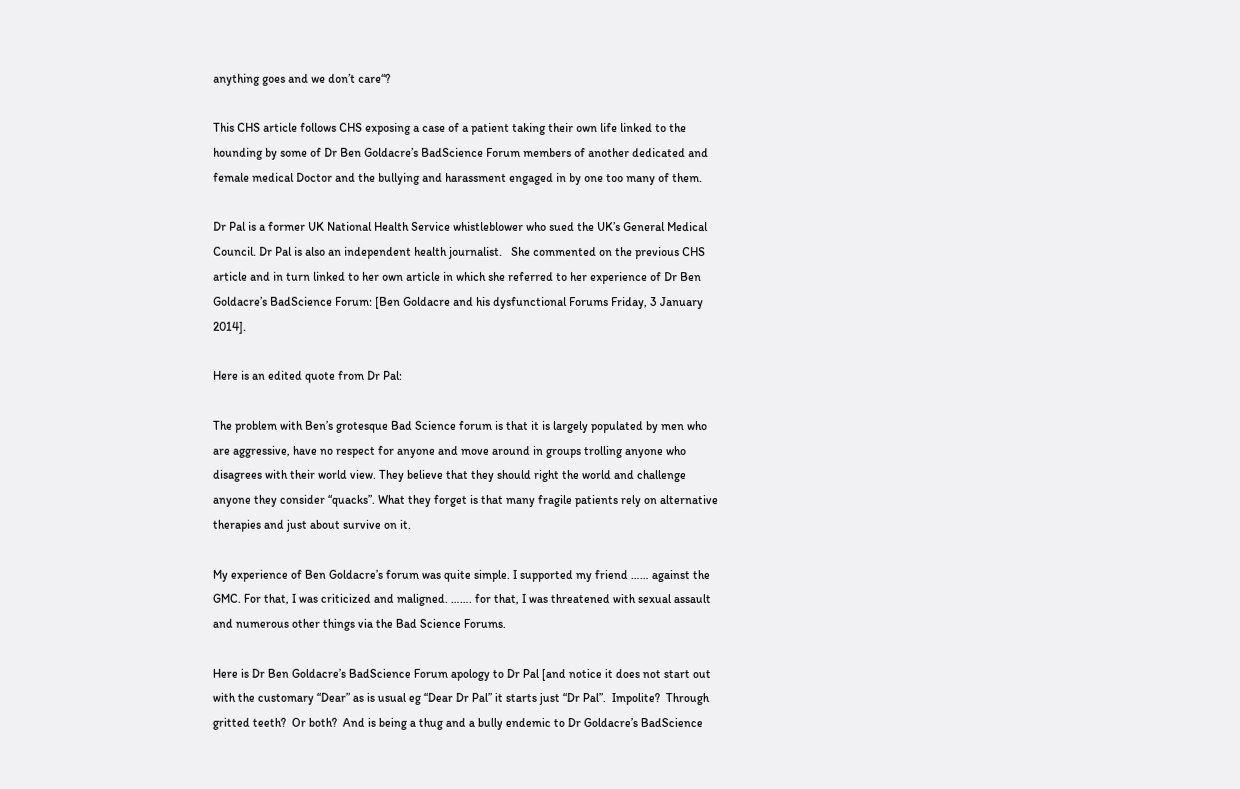anything goes and we don’t care“?

This CHS article follows CHS exposing a case of a patient taking their own life linked to the hounding by some of Dr Ben Goldacre’s BadScience Forum members of another dedicated and female medical Doctor and the bullying and harassment engaged in by one too many of them.

Dr Pal is a former UK National Health Service whistleblower who sued the UK’s General Medical Council. Dr Pal is also an independent health journalist.   She commented on the previous CHS article and in turn linked to her own article in which she referred to her experience of Dr Ben Goldacre’s BadScience Forum: [Ben Goldacre and his dysfunctional Forums Friday, 3 January 2014].

Here is an edited quote from Dr Pal:

The problem with Ben’s grotesque Bad Science forum is that it is largely populated by men who are aggressive, have no respect for anyone and move around in groups trolling anyone who disagrees with their world view. They believe that they should right the world and challenge anyone they consider “quacks”. What they forget is that many fragile patients rely on alternative therapies and just about survive on it.

My experience of Ben Goldacre’s forum was quite simple. I supported my friend …… against the GMC. For that, I was criticized and maligned. ……. for that, I was threatened with sexual assault and numerous other things via the Bad Science Forums.

Here is Dr Ben Goldacre’s BadScience Forum apology to Dr Pal [and notice it does not start out with the customary “Dear” as is usual eg “Dear Dr Pal” it starts just “Dr Pal”.  Impolite?  Through gritted teeth?  Or both?  And is being a thug and a bully endemic to Dr Goldacre’s BadScience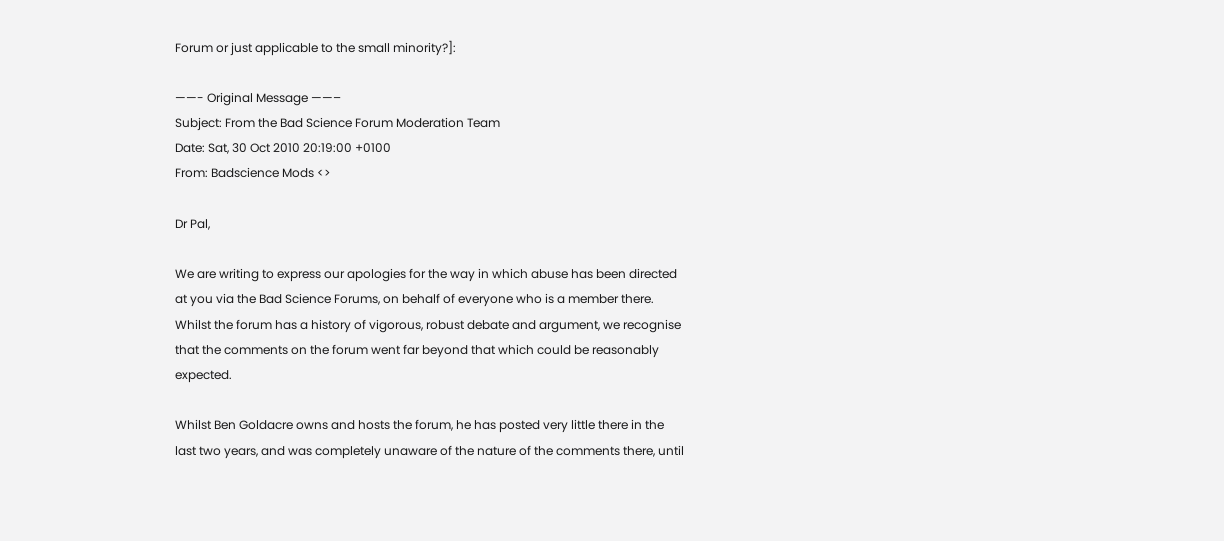Forum or just applicable to the small minority?]:

——- Original Message ——–
Subject: From the Bad Science Forum Moderation Team
Date: Sat, 30 Oct 2010 20:19:00 +0100
From: Badscience Mods <>

Dr Pal,

We are writing to express our apologies for the way in which abuse has been directed at you via the Bad Science Forums, on behalf of everyone who is a member there. Whilst the forum has a history of vigorous, robust debate and argument, we recognise that the comments on the forum went far beyond that which could be reasonably expected.

Whilst Ben Goldacre owns and hosts the forum, he has posted very little there in the last two years, and was completely unaware of the nature of the comments there, until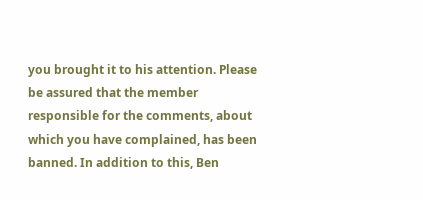you brought it to his attention. Please be assured that the member responsible for the comments, about which you have complained, has been banned. In addition to this, Ben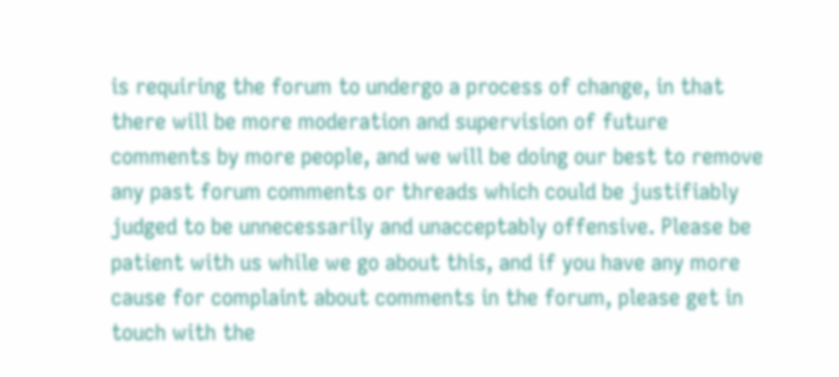is requiring the forum to undergo a process of change, in that there will be more moderation and supervision of future comments by more people, and we will be doing our best to remove any past forum comments or threads which could be justifiably judged to be unnecessarily and unacceptably offensive. Please be patient with us while we go about this, and if you have any more cause for complaint about comments in the forum, please get in touch with the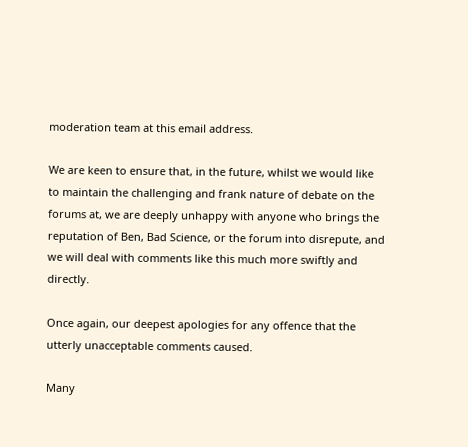moderation team at this email address.

We are keen to ensure that, in the future, whilst we would like to maintain the challenging and frank nature of debate on the forums at, we are deeply unhappy with anyone who brings the reputation of Ben, Bad Science, or the forum into disrepute, and we will deal with comments like this much more swiftly and directly.

Once again, our deepest apologies for any offence that the utterly unacceptable comments caused.

Many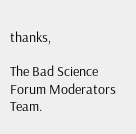thanks,

The Bad Science Forum Moderators Team.